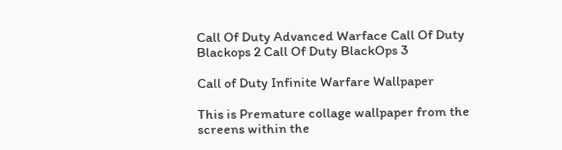Call Of Duty Advanced Warface Call Of Duty Blackops 2 Call Of Duty BlackOps 3

Call of Duty Infinite Warfare Wallpaper

This is Premature collage wallpaper from the screens within the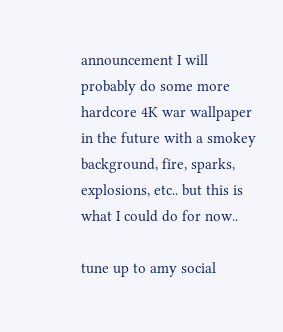announcement I will probably do some more hardcore 4K war wallpaper in the future with a smokey background, fire, sparks, explosions, etc.. but this is what I could do for now..

tune up to amy social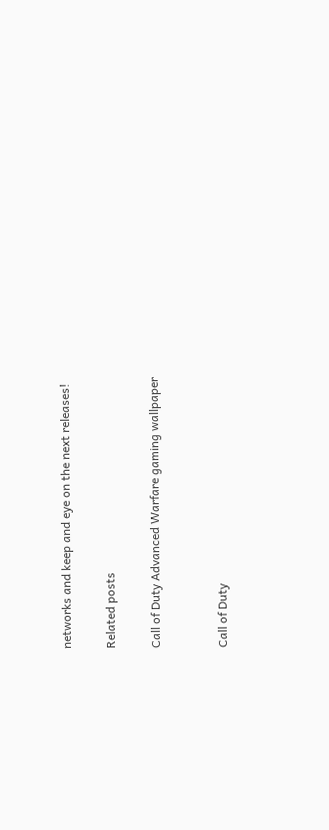networks and keep and eye on the next releases!

Related posts

Call of Duty Advanced Warfare gaming wallpaper


Call of Duty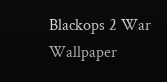Blackops 2 War Wallpaper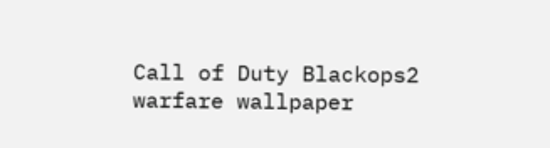Call of Duty Blackops2 warfare wallpaper